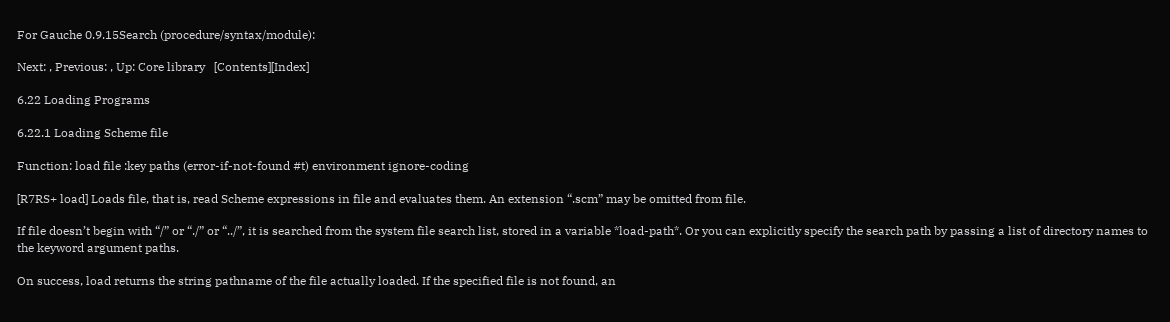For Gauche 0.9.15Search (procedure/syntax/module):

Next: , Previous: , Up: Core library   [Contents][Index]

6.22 Loading Programs

6.22.1 Loading Scheme file

Function: load file :key paths (error-if-not-found #t) environment ignore-coding

[R7RS+ load] Loads file, that is, read Scheme expressions in file and evaluates them. An extension “.scm” may be omitted from file.

If file doesn’t begin with “/” or “./” or “../”, it is searched from the system file search list, stored in a variable *load-path*. Or you can explicitly specify the search path by passing a list of directory names to the keyword argument paths.

On success, load returns the string pathname of the file actually loaded. If the specified file is not found, an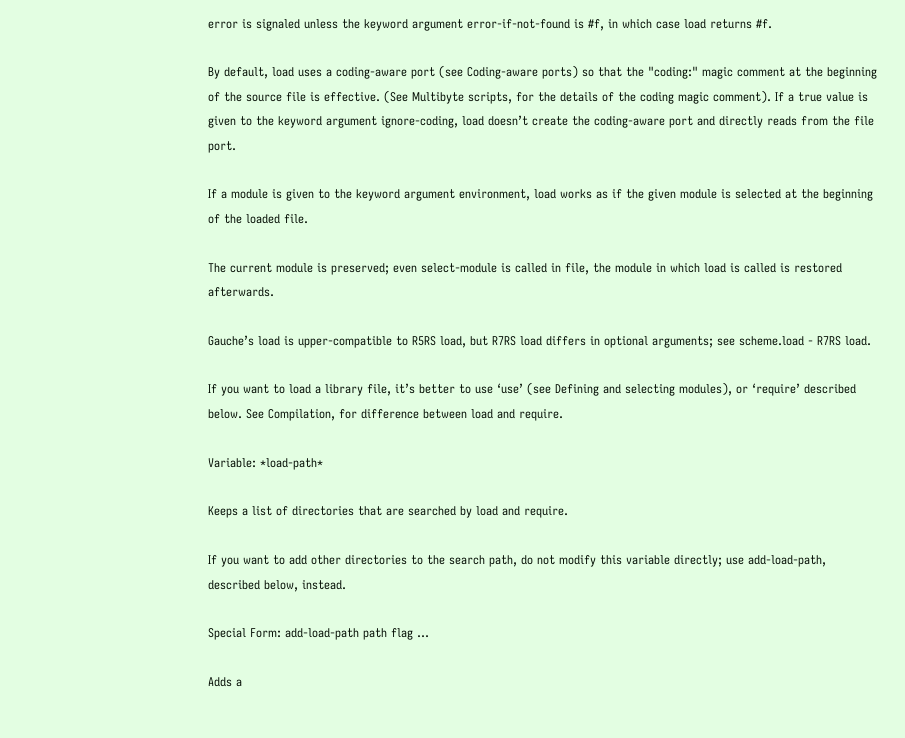error is signaled unless the keyword argument error-if-not-found is #f, in which case load returns #f.

By default, load uses a coding-aware port (see Coding-aware ports) so that the "coding:" magic comment at the beginning of the source file is effective. (See Multibyte scripts, for the details of the coding magic comment). If a true value is given to the keyword argument ignore-coding, load doesn’t create the coding-aware port and directly reads from the file port.

If a module is given to the keyword argument environment, load works as if the given module is selected at the beginning of the loaded file.

The current module is preserved; even select-module is called in file, the module in which load is called is restored afterwards.

Gauche’s load is upper-compatible to R5RS load, but R7RS load differs in optional arguments; see scheme.load - R7RS load.

If you want to load a library file, it’s better to use ‘use’ (see Defining and selecting modules), or ‘require’ described below. See Compilation, for difference between load and require.

Variable: *load-path*

Keeps a list of directories that are searched by load and require.

If you want to add other directories to the search path, do not modify this variable directly; use add-load-path, described below, instead.

Special Form: add-load-path path flag …

Adds a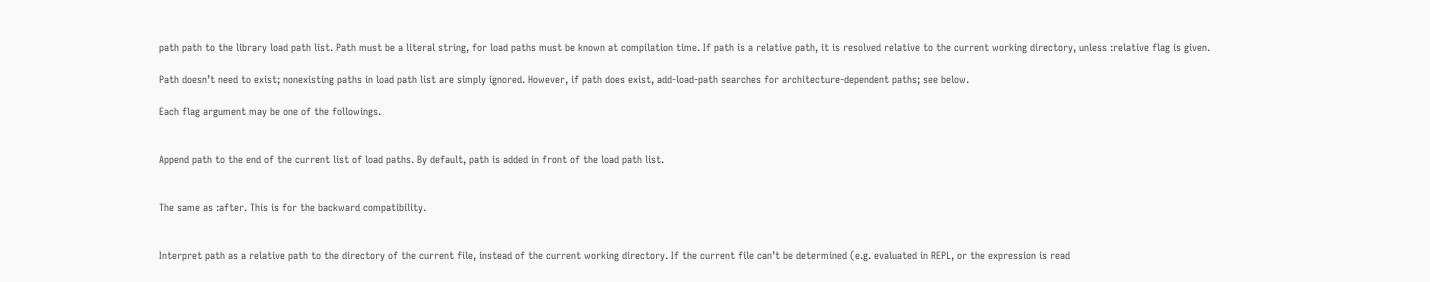path path to the library load path list. Path must be a literal string, for load paths must be known at compilation time. If path is a relative path, it is resolved relative to the current working directory, unless :relative flag is given.

Path doesn’t need to exist; nonexisting paths in load path list are simply ignored. However, if path does exist, add-load-path searches for architecture-dependent paths; see below.

Each flag argument may be one of the followings.


Append path to the end of the current list of load paths. By default, path is added in front of the load path list.


The same as :after. This is for the backward compatibility.


Interpret path as a relative path to the directory of the current file, instead of the current working directory. If the current file can’t be determined (e.g. evaluated in REPL, or the expression is read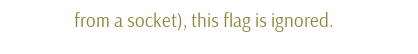from a socket), this flag is ignored.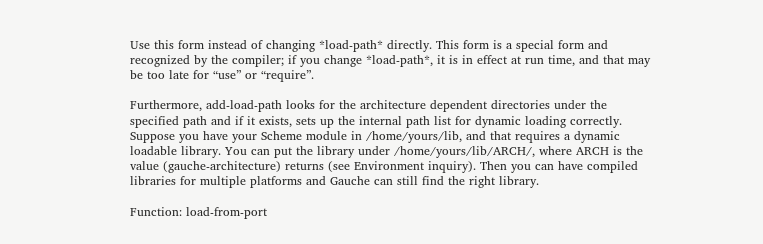Use this form instead of changing *load-path* directly. This form is a special form and recognized by the compiler; if you change *load-path*, it is in effect at run time, and that may be too late for “use” or “require”.

Furthermore, add-load-path looks for the architecture dependent directories under the specified path and if it exists, sets up the internal path list for dynamic loading correctly. Suppose you have your Scheme module in /home/yours/lib, and that requires a dynamic loadable library. You can put the library under /home/yours/lib/ARCH/, where ARCH is the value (gauche-architecture) returns (see Environment inquiry). Then you can have compiled libraries for multiple platforms and Gauche can still find the right library.

Function: load-from-port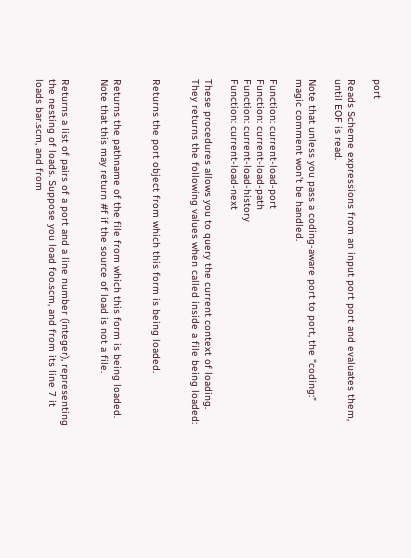port

Reads Scheme expressions from an input port port and evaluates them, until EOF is read.

Note that unless you pass a coding-aware port to port, the "coding:" magic comment won’t be handled.

Function: current-load-port
Function: current-load-path
Function: current-load-history
Function: current-load-next

These procedures allows you to query the current context of loading. They returns the following values when called inside a file being loaded:


Returns the port object from which this form is being loaded.


Returns the pathname of the file from which this form is being loaded. Note that this may return #f if the source of load is not a file.


Returns a list of pairs of a port and a line number (integer), representing the nesting of loads. Suppose you load foo.scm, and from its line 7 it loads bar.scm, and from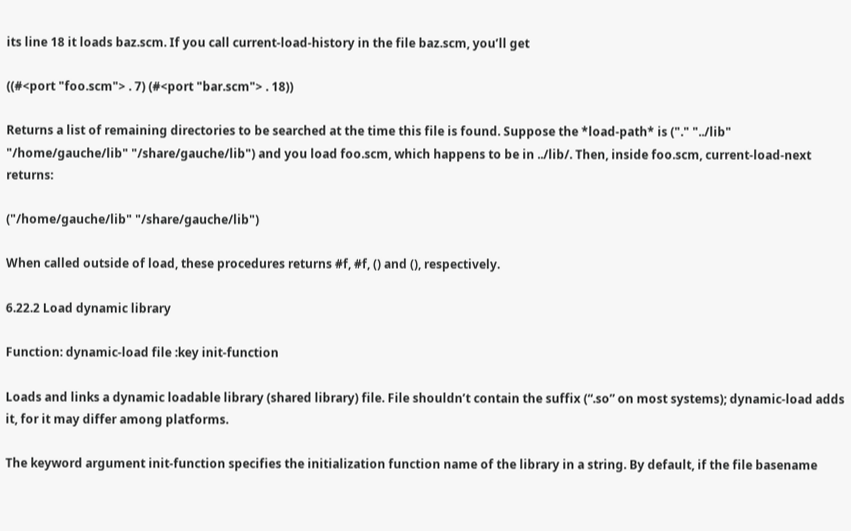its line 18 it loads baz.scm. If you call current-load-history in the file baz.scm, you’ll get

((#<port "foo.scm"> . 7) (#<port "bar.scm"> . 18))

Returns a list of remaining directories to be searched at the time this file is found. Suppose the *load-path* is ("." "../lib" "/home/gauche/lib" "/share/gauche/lib") and you load foo.scm, which happens to be in ../lib/. Then, inside foo.scm, current-load-next returns:

("/home/gauche/lib" "/share/gauche/lib")

When called outside of load, these procedures returns #f, #f, () and (), respectively.

6.22.2 Load dynamic library

Function: dynamic-load file :key init-function

Loads and links a dynamic loadable library (shared library) file. File shouldn’t contain the suffix (“.so” on most systems); dynamic-load adds it, for it may differ among platforms.

The keyword argument init-function specifies the initialization function name of the library in a string. By default, if the file basename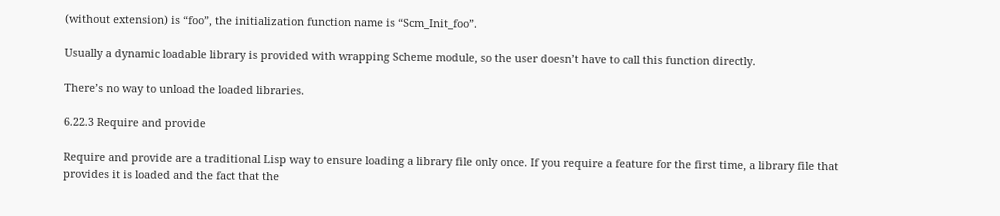(without extension) is “foo”, the initialization function name is “Scm_Init_foo”.

Usually a dynamic loadable library is provided with wrapping Scheme module, so the user doesn’t have to call this function directly.

There’s no way to unload the loaded libraries.

6.22.3 Require and provide

Require and provide are a traditional Lisp way to ensure loading a library file only once. If you require a feature for the first time, a library file that provides it is loaded and the fact that the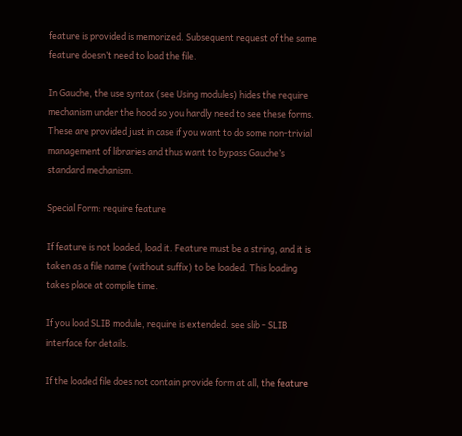feature is provided is memorized. Subsequent request of the same feature doesn’t need to load the file.

In Gauche, the use syntax (see Using modules) hides the require mechanism under the hood so you hardly need to see these forms. These are provided just in case if you want to do some non-trivial management of libraries and thus want to bypass Gauche’s standard mechanism.

Special Form: require feature

If feature is not loaded, load it. Feature must be a string, and it is taken as a file name (without suffix) to be loaded. This loading takes place at compile time.

If you load SLIB module, require is extended. see slib - SLIB interface for details.

If the loaded file does not contain provide form at all, the feature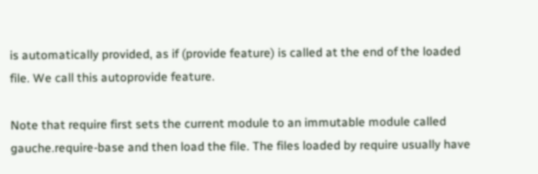is automatically provided, as if (provide feature) is called at the end of the loaded file. We call this autoprovide feature.

Note that require first sets the current module to an immutable module called gauche.require-base and then load the file. The files loaded by require usually have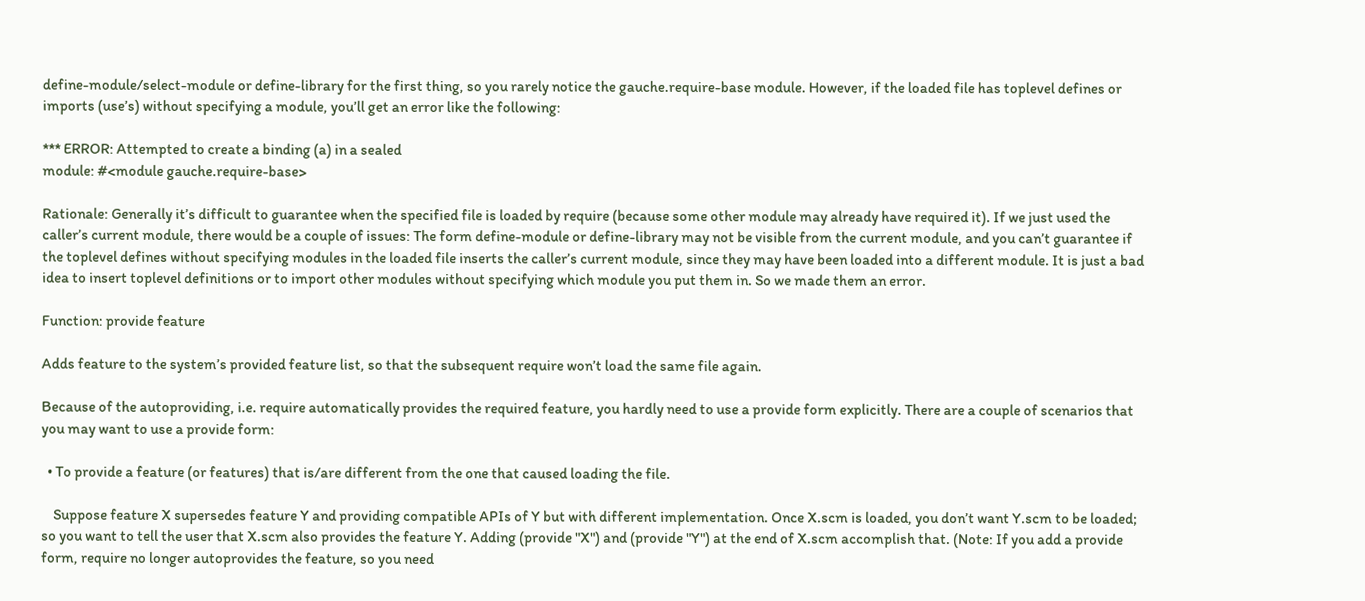define-module/select-module or define-library for the first thing, so you rarely notice the gauche.require-base module. However, if the loaded file has toplevel defines or imports (use’s) without specifying a module, you’ll get an error like the following:

*** ERROR: Attempted to create a binding (a) in a sealed
module: #<module gauche.require-base>

Rationale: Generally it’s difficult to guarantee when the specified file is loaded by require (because some other module may already have required it). If we just used the caller’s current module, there would be a couple of issues: The form define-module or define-library may not be visible from the current module, and you can’t guarantee if the toplevel defines without specifying modules in the loaded file inserts the caller’s current module, since they may have been loaded into a different module. It is just a bad idea to insert toplevel definitions or to import other modules without specifying which module you put them in. So we made them an error.

Function: provide feature

Adds feature to the system’s provided feature list, so that the subsequent require won’t load the same file again.

Because of the autoproviding, i.e. require automatically provides the required feature, you hardly need to use a provide form explicitly. There are a couple of scenarios that you may want to use a provide form:

  • To provide a feature (or features) that is/are different from the one that caused loading the file.

    Suppose feature X supersedes feature Y and providing compatible APIs of Y but with different implementation. Once X.scm is loaded, you don’t want Y.scm to be loaded; so you want to tell the user that X.scm also provides the feature Y. Adding (provide "X") and (provide "Y") at the end of X.scm accomplish that. (Note: If you add a provide form, require no longer autoprovides the feature, so you need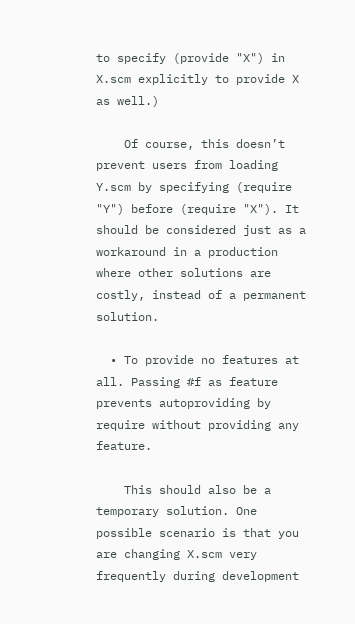to specify (provide "X") in X.scm explicitly to provide X as well.)

    Of course, this doesn’t prevent users from loading Y.scm by specifying (require "Y") before (require "X"). It should be considered just as a workaround in a production where other solutions are costly, instead of a permanent solution.

  • To provide no features at all. Passing #f as feature prevents autoproviding by require without providing any feature.

    This should also be a temporary solution. One possible scenario is that you are changing X.scm very frequently during development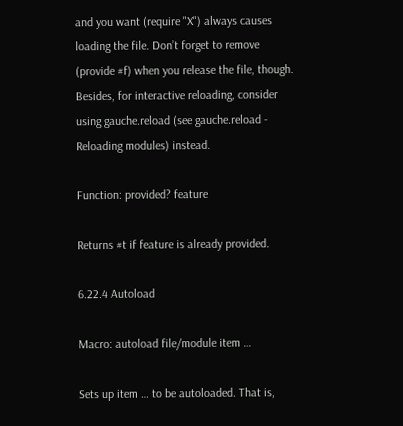and you want (require "X") always causes loading the file. Don’t forget to remove (provide #f) when you release the file, though. Besides, for interactive reloading, consider using gauche.reload (see gauche.reload - Reloading modules) instead.

Function: provided? feature

Returns #t if feature is already provided.

6.22.4 Autoload

Macro: autoload file/module item …

Sets up item … to be autoloaded. That is,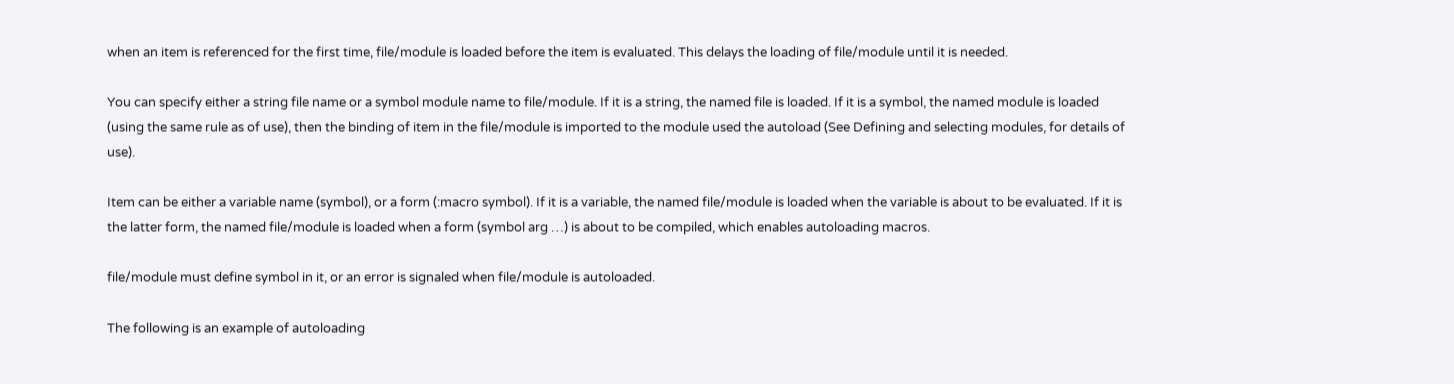when an item is referenced for the first time, file/module is loaded before the item is evaluated. This delays the loading of file/module until it is needed.

You can specify either a string file name or a symbol module name to file/module. If it is a string, the named file is loaded. If it is a symbol, the named module is loaded (using the same rule as of use), then the binding of item in the file/module is imported to the module used the autoload (See Defining and selecting modules, for details of use).

Item can be either a variable name (symbol), or a form (:macro symbol). If it is a variable, the named file/module is loaded when the variable is about to be evaluated. If it is the latter form, the named file/module is loaded when a form (symbol arg …) is about to be compiled, which enables autoloading macros.

file/module must define symbol in it, or an error is signaled when file/module is autoloaded.

The following is an example of autoloading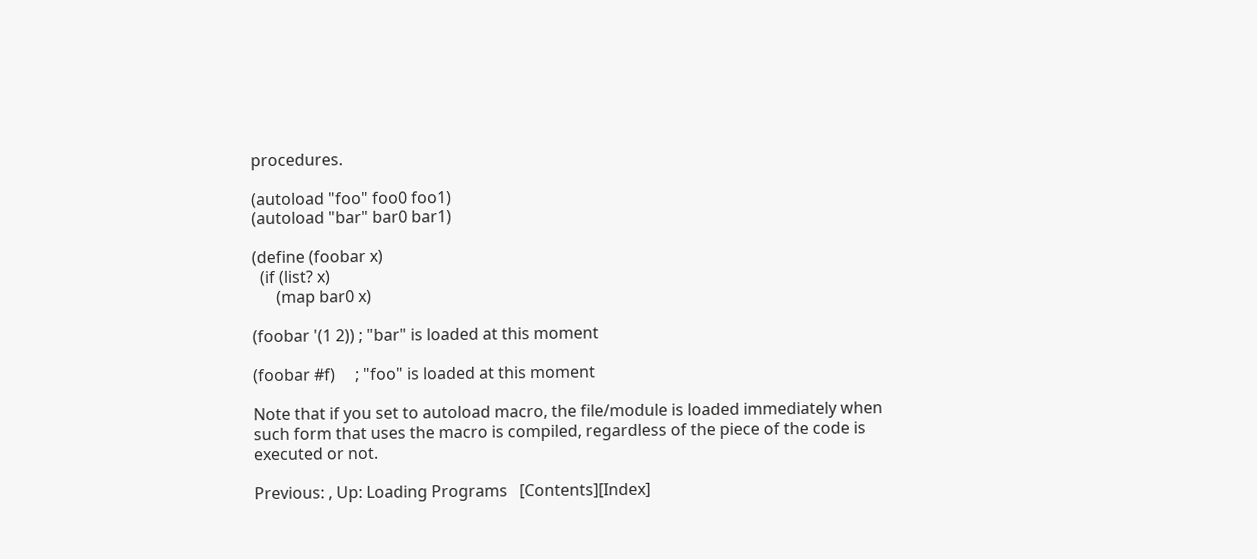procedures.

(autoload "foo" foo0 foo1)
(autoload "bar" bar0 bar1)

(define (foobar x)
  (if (list? x)
      (map bar0 x)

(foobar '(1 2)) ; "bar" is loaded at this moment

(foobar #f)     ; "foo" is loaded at this moment

Note that if you set to autoload macro, the file/module is loaded immediately when such form that uses the macro is compiled, regardless of the piece of the code is executed or not.

Previous: , Up: Loading Programs   [Contents][Index]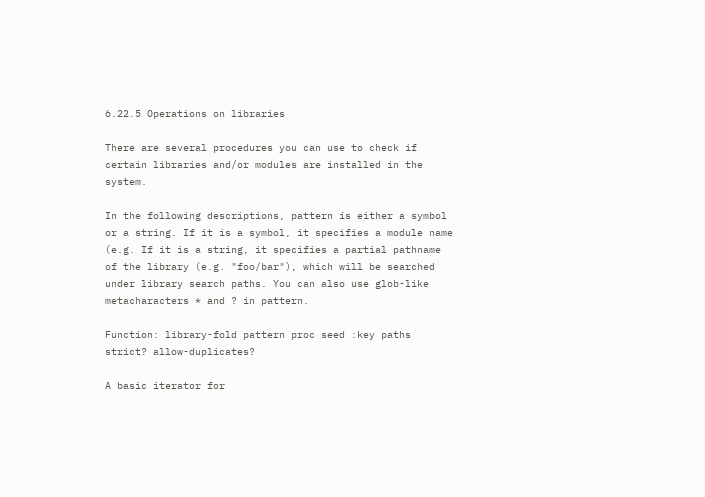6.22.5 Operations on libraries

There are several procedures you can use to check if certain libraries and/or modules are installed in the system.

In the following descriptions, pattern is either a symbol or a string. If it is a symbol, it specifies a module name (e.g. If it is a string, it specifies a partial pathname of the library (e.g. "foo/bar"), which will be searched under library search paths. You can also use glob-like metacharacters * and ? in pattern.

Function: library-fold pattern proc seed :key paths strict? allow-duplicates?

A basic iterator for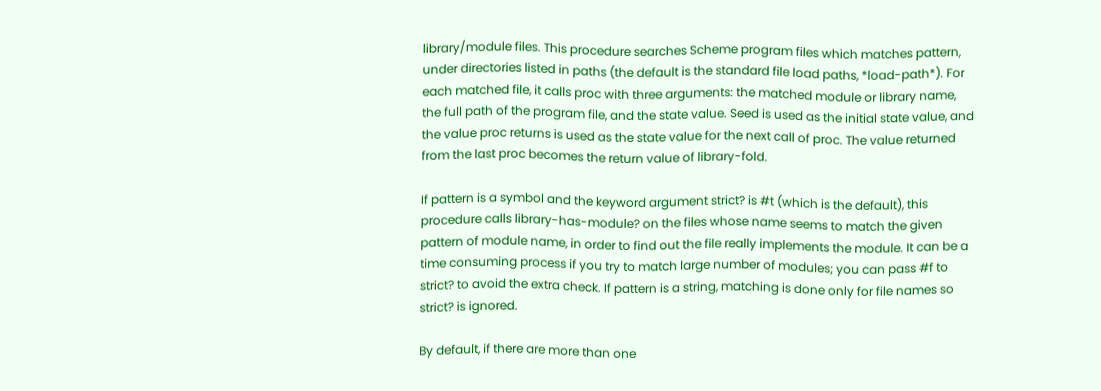library/module files. This procedure searches Scheme program files which matches pattern, under directories listed in paths (the default is the standard file load paths, *load-path*). For each matched file, it calls proc with three arguments: the matched module or library name, the full path of the program file, and the state value. Seed is used as the initial state value, and the value proc returns is used as the state value for the next call of proc. The value returned from the last proc becomes the return value of library-fold.

If pattern is a symbol and the keyword argument strict? is #t (which is the default), this procedure calls library-has-module? on the files whose name seems to match the given pattern of module name, in order to find out the file really implements the module. It can be a time consuming process if you try to match large number of modules; you can pass #f to strict? to avoid the extra check. If pattern is a string, matching is done only for file names so strict? is ignored.

By default, if there are more than one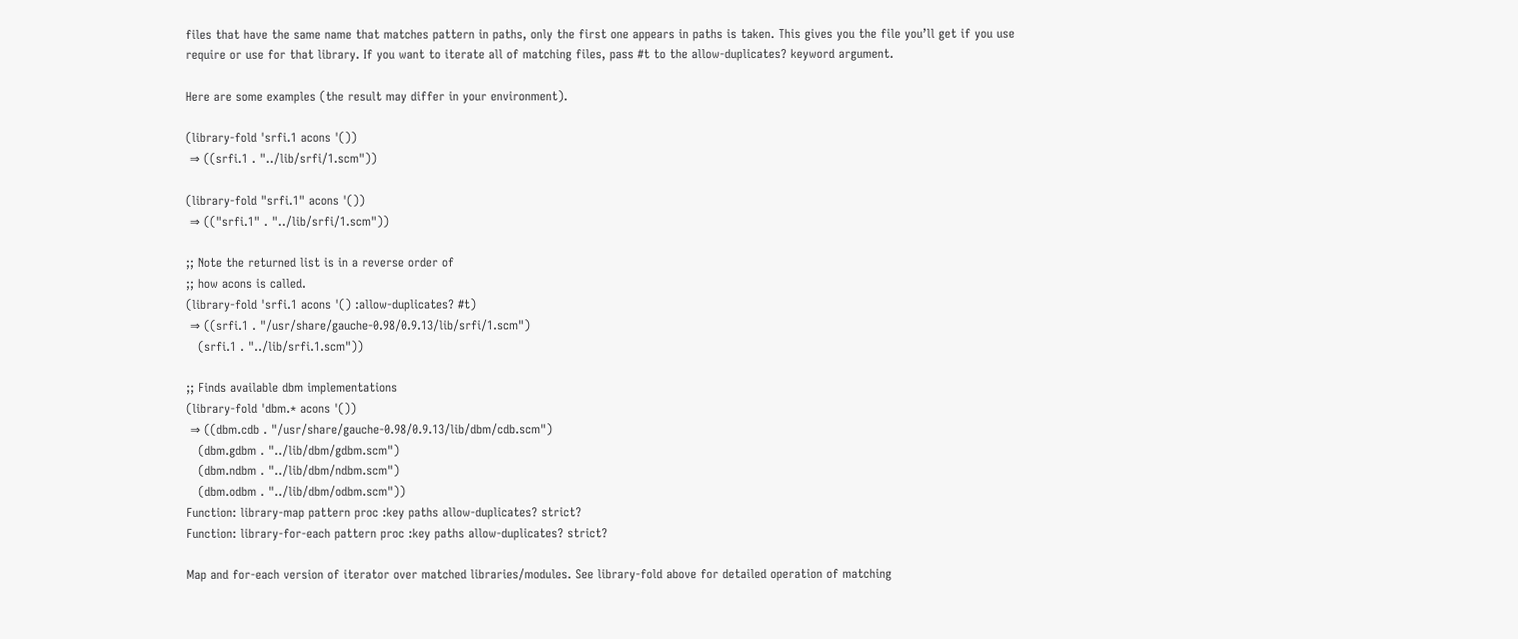files that have the same name that matches pattern in paths, only the first one appears in paths is taken. This gives you the file you’ll get if you use require or use for that library. If you want to iterate all of matching files, pass #t to the allow-duplicates? keyword argument.

Here are some examples (the result may differ in your environment).

(library-fold 'srfi.1 acons '())
 ⇒ ((srfi.1 . "../lib/srfi/1.scm"))

(library-fold "srfi.1" acons '())
 ⇒ (("srfi.1" . "../lib/srfi/1.scm"))

;; Note the returned list is in a reverse order of
;; how acons is called.
(library-fold 'srfi.1 acons '() :allow-duplicates? #t)
 ⇒ ((srfi.1 . "/usr/share/gauche-0.98/0.9.13/lib/srfi/1.scm")
   (srfi.1 . "../lib/srfi.1.scm"))

;; Finds available dbm implementations
(library-fold 'dbm.* acons '())
 ⇒ ((dbm.cdb . "/usr/share/gauche-0.98/0.9.13/lib/dbm/cdb.scm")
   (dbm.gdbm . "../lib/dbm/gdbm.scm")
   (dbm.ndbm . "../lib/dbm/ndbm.scm")
   (dbm.odbm . "../lib/dbm/odbm.scm"))
Function: library-map pattern proc :key paths allow-duplicates? strict?
Function: library-for-each pattern proc :key paths allow-duplicates? strict?

Map and for-each version of iterator over matched libraries/modules. See library-fold above for detailed operation of matching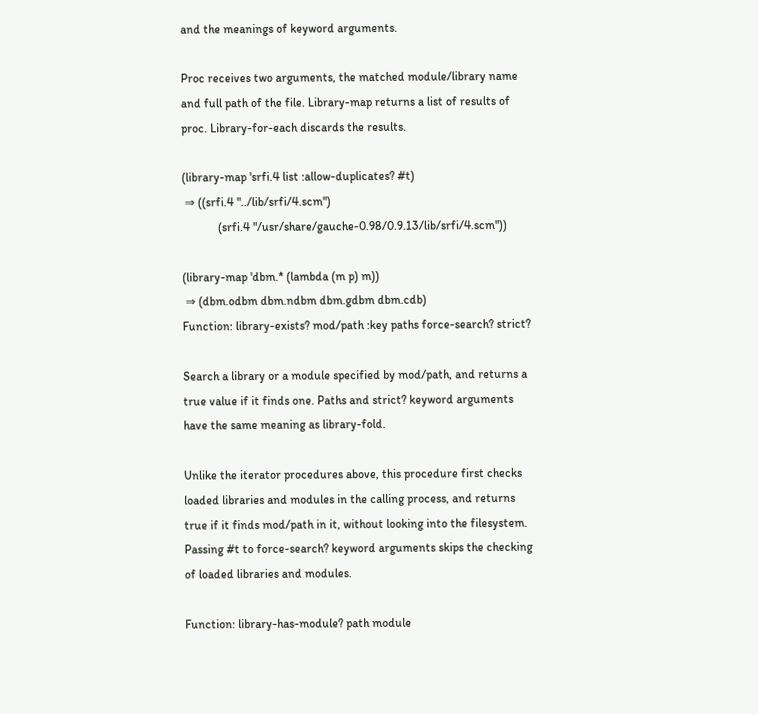and the meanings of keyword arguments.

Proc receives two arguments, the matched module/library name and full path of the file. Library-map returns a list of results of proc. Library-for-each discards the results.

(library-map 'srfi.4 list :allow-duplicates? #t)
 ⇒ ((srfi.4 "../lib/srfi/4.scm")
            (srfi.4 "/usr/share/gauche-0.98/0.9.13/lib/srfi/4.scm"))

(library-map 'dbm.* (lambda (m p) m))
 ⇒ (dbm.odbm dbm.ndbm dbm.gdbm dbm.cdb)
Function: library-exists? mod/path :key paths force-search? strict?

Search a library or a module specified by mod/path, and returns a true value if it finds one. Paths and strict? keyword arguments have the same meaning as library-fold.

Unlike the iterator procedures above, this procedure first checks loaded libraries and modules in the calling process, and returns true if it finds mod/path in it, without looking into the filesystem. Passing #t to force-search? keyword arguments skips the checking of loaded libraries and modules.

Function: library-has-module? path module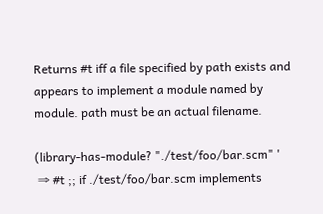Returns #t iff a file specified by path exists and appears to implement a module named by module. path must be an actual filename.

(library-has-module? "./test/foo/bar.scm" '
 ⇒ #t ;; if ./test/foo/bar.scm implements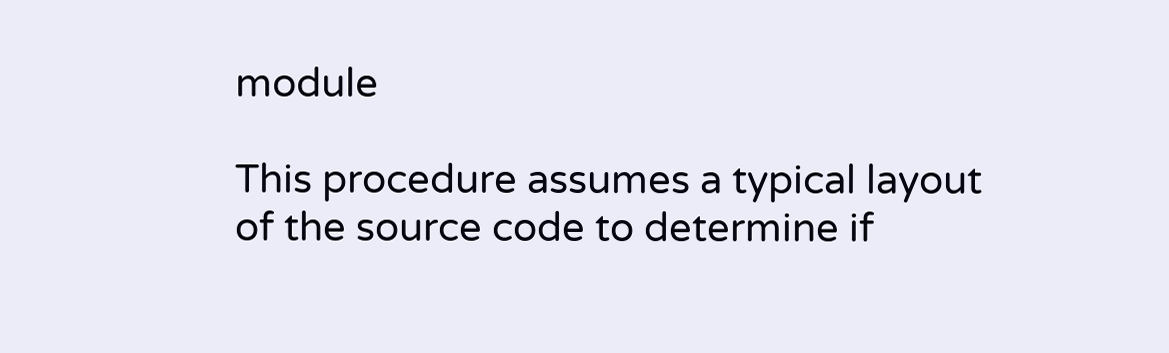module

This procedure assumes a typical layout of the source code to determine if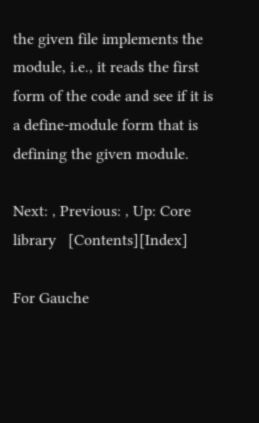the given file implements the module, i.e., it reads the first form of the code and see if it is a define-module form that is defining the given module.

Next: , Previous: , Up: Core library   [Contents][Index]

For Gauche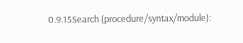0.9.15Search (procedure/syntax/module):